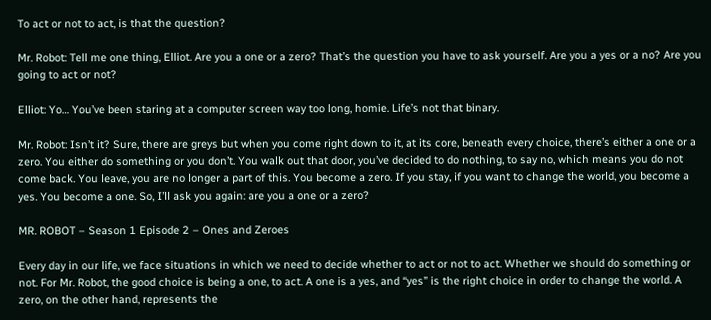To act or not to act, is that the question?

Mr. Robot: Tell me one thing, Elliot. Are you a one or a zero? That’s the question you have to ask yourself. Are you a yes or a no? Are you going to act or not?

Elliot: Yo… You’ve been staring at a computer screen way too long, homie. Life’s not that binary.

Mr. Robot: Isn’t it? Sure, there are greys but when you come right down to it, at its core, beneath every choice, there’s either a one or a zero. You either do something or you don’t. You walk out that door, you’ve decided to do nothing, to say no, which means you do not come back. You leave, you are no longer a part of this. You become a zero. If you stay, if you want to change the world, you become a yes. You become a one. So, I’ll ask you again: are you a one or a zero?

MR. ROBOT – Season 1 Episode 2 – Ones and Zeroes

Every day in our life, we face situations in which we need to decide whether to act or not to act. Whether we should do something or not. For Mr. Robot, the good choice is being a one, to act. A one is a yes, and “yes” is the right choice in order to change the world. A zero, on the other hand, represents the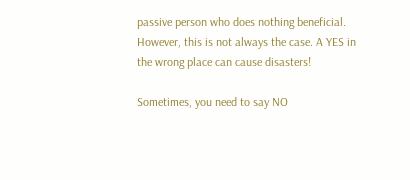passive person who does nothing beneficial. However, this is not always the case. A YES in the wrong place can cause disasters!

Sometimes, you need to say NO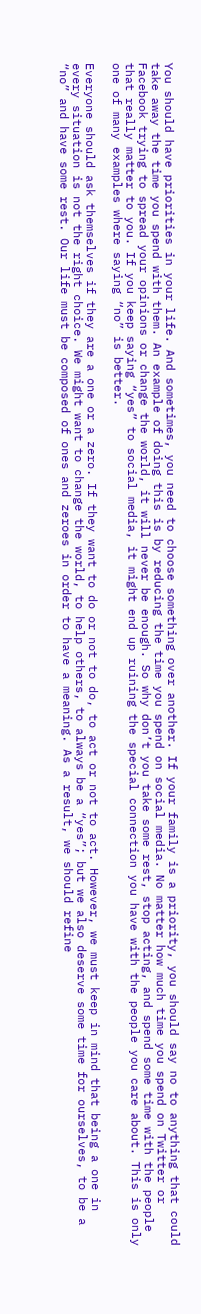You should have priorities in your life. And sometimes, you need to choose something over another. If your family is a priority, you should say no to anything that could take away the time you spend with them. An example of doing this is by reducing the time you spend on social media. No matter how much time you spend on Twitter or Facebook trying to spread your opinions or change the world, it will never be enough. So why don’t you take some rest, stop acting, and spend some time with the people that really matter to you. If you keep saying “yes” to social media, it might end up ruining the special connection you have with the people you care about. This is only one of many examples where saying “no” is better.

Everyone should ask themselves if they are a one or a zero. If they want to do or not to do, to act or not to act. However, we must keep in mind that being a one in every situation is not the right choice. We might want to change the world, to help others, to always be a “yes”; but we also deserve some time for ourselves, to be a “no” and have some rest. Our life must be composed of ones and zeroes in order to have a meaning. As a result, we should refine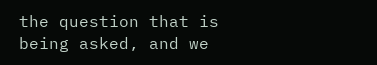the question that is being asked, and we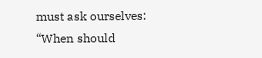must ask ourselves: “When should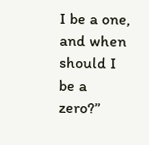I be a one, and when should I be a zero?”